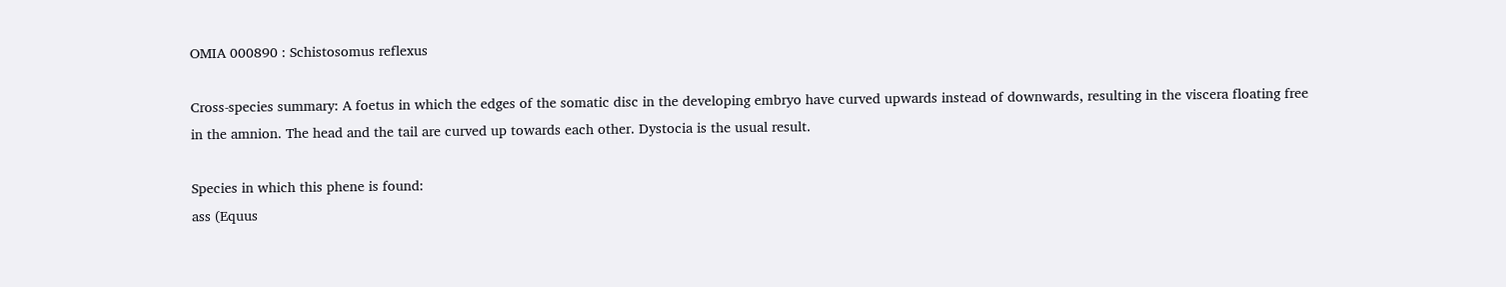OMIA 000890 : Schistosomus reflexus

Cross-species summary: A foetus in which the edges of the somatic disc in the developing embryo have curved upwards instead of downwards, resulting in the viscera floating free in the amnion. The head and the tail are curved up towards each other. Dystocia is the usual result.

Species in which this phene is found:
ass (Equus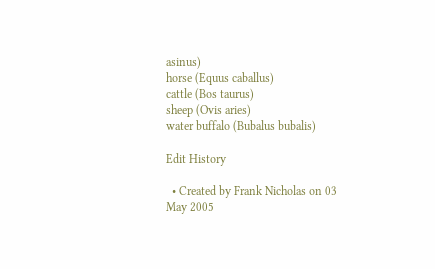asinus)
horse (Equus caballus)
cattle (Bos taurus)
sheep (Ovis aries)
water buffalo (Bubalus bubalis)

Edit History

  • Created by Frank Nicholas on 03 May 2005